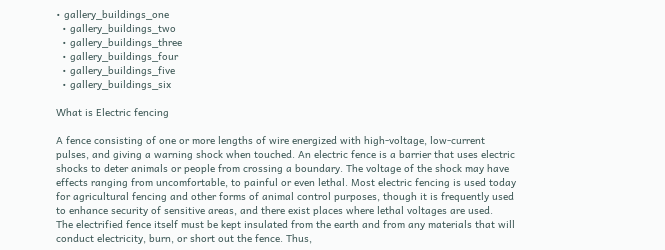• gallery_buildings_one
  • gallery_buildings_two
  • gallery_buildings_three
  • gallery_buildings_four
  • gallery_buildings_five
  • gallery_buildings_six

What is Electric fencing

A fence consisting of one or more lengths of wire energized with high-voltage, low-current pulses, and giving a warning shock when touched. An electric fence is a barrier that uses electric shocks to deter animals or people from crossing a boundary. The voltage of the shock may have effects ranging from uncomfortable, to painful or even lethal. Most electric fencing is used today for agricultural fencing and other forms of animal control purposes, though it is frequently used to enhance security of sensitive areas, and there exist places where lethal voltages are used.
The electrified fence itself must be kept insulated from the earth and from any materials that will conduct electricity, burn, or short out the fence. Thus,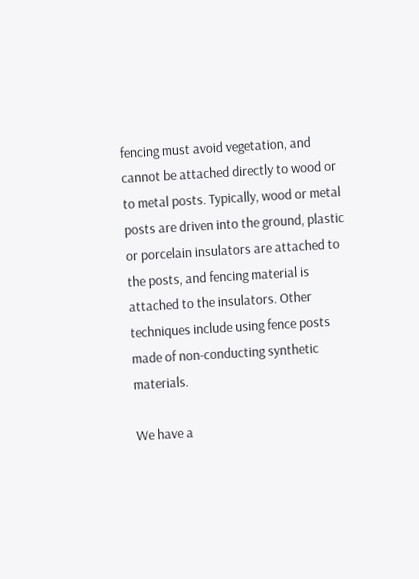fencing must avoid vegetation, and cannot be attached directly to wood or to metal posts. Typically, wood or metal posts are driven into the ground, plastic or porcelain insulators are attached to the posts, and fencing material is attached to the insulators. Other techniques include using fence posts made of non-conducting synthetic materials.

We have a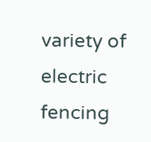variety of electric fencing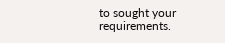to sought your requirements.